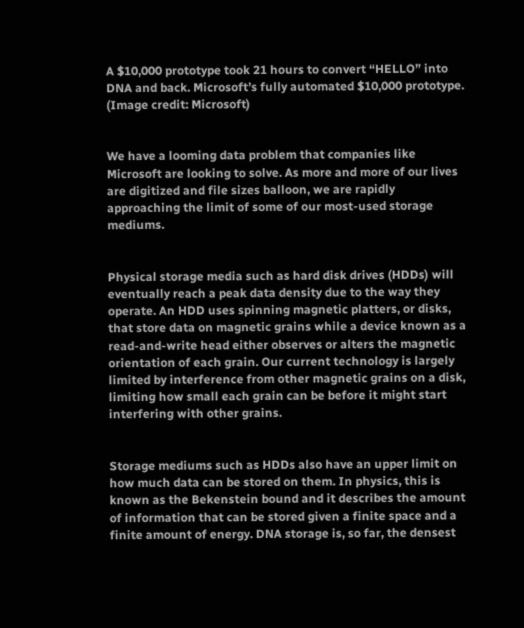A $10,000 prototype took 21 hours to convert “HELLO” into DNA and back. Microsoft’s fully automated $10,000 prototype. (Image credit: Microsoft)


We have a looming data problem that companies like Microsoft are looking to solve. As more and more of our lives are digitized and file sizes balloon, we are rapidly approaching the limit of some of our most-used storage mediums.


Physical storage media such as hard disk drives (HDDs) will eventually reach a peak data density due to the way they operate. An HDD uses spinning magnetic platters, or disks, that store data on magnetic grains while a device known as a read-and-write head either observes or alters the magnetic orientation of each grain. Our current technology is largely limited by interference from other magnetic grains on a disk, limiting how small each grain can be before it might start interfering with other grains.


Storage mediums such as HDDs also have an upper limit on how much data can be stored on them. In physics, this is known as the Bekenstein bound and it describes the amount of information that can be stored given a finite space and a finite amount of energy. DNA storage is, so far, the densest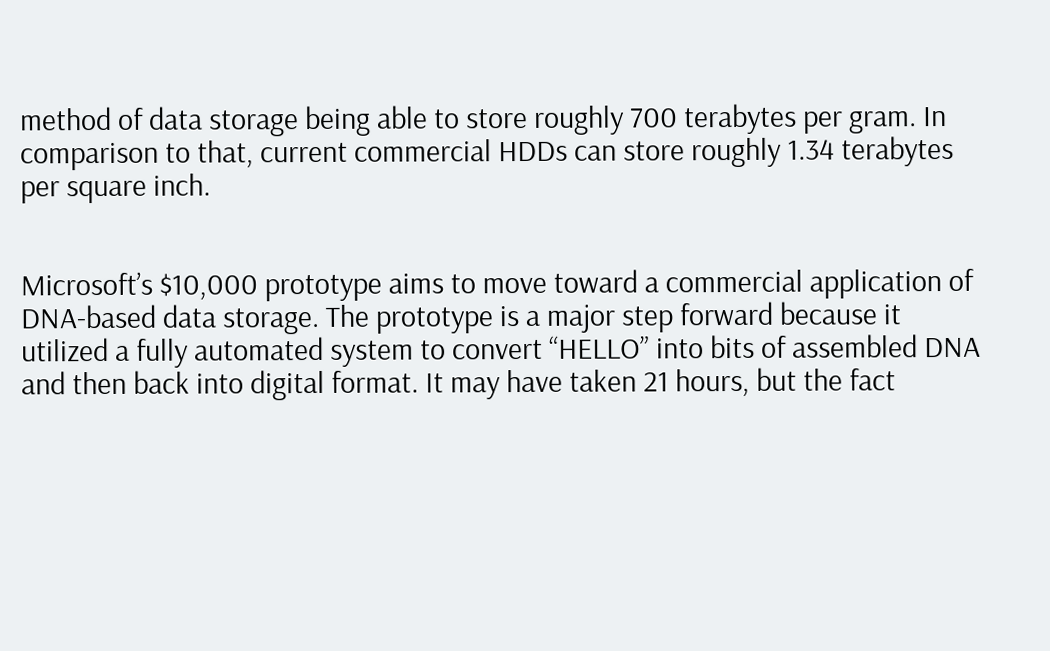method of data storage being able to store roughly 700 terabytes per gram. In comparison to that, current commercial HDDs can store roughly 1.34 terabytes per square inch.


Microsoft’s $10,000 prototype aims to move toward a commercial application of DNA-based data storage. The prototype is a major step forward because it utilized a fully automated system to convert “HELLO” into bits of assembled DNA and then back into digital format. It may have taken 21 hours, but the fact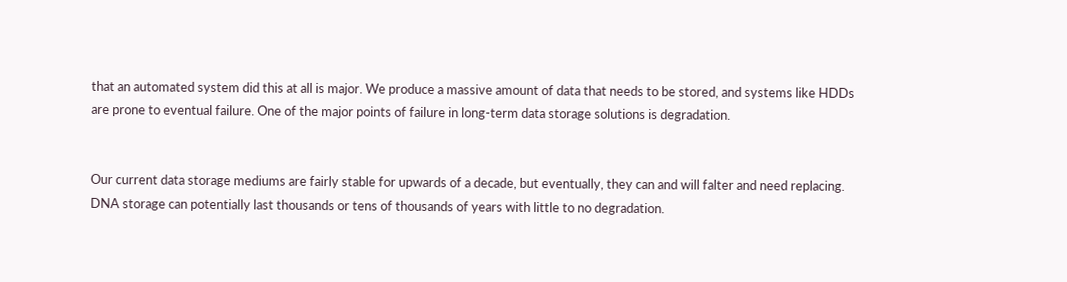that an automated system did this at all is major. We produce a massive amount of data that needs to be stored, and systems like HDDs are prone to eventual failure. One of the major points of failure in long-term data storage solutions is degradation.


Our current data storage mediums are fairly stable for upwards of a decade, but eventually, they can and will falter and need replacing. DNA storage can potentially last thousands or tens of thousands of years with little to no degradation.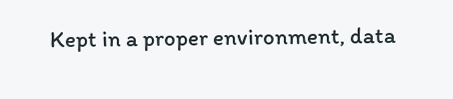Kept in a proper environment, data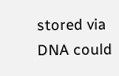stored via DNA could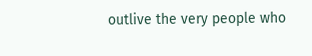outlive the very people who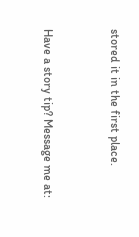stored it in the first place.


Have a story tip? Message me at: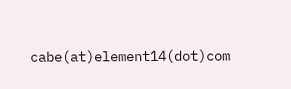cabe(at)element14(dot)com